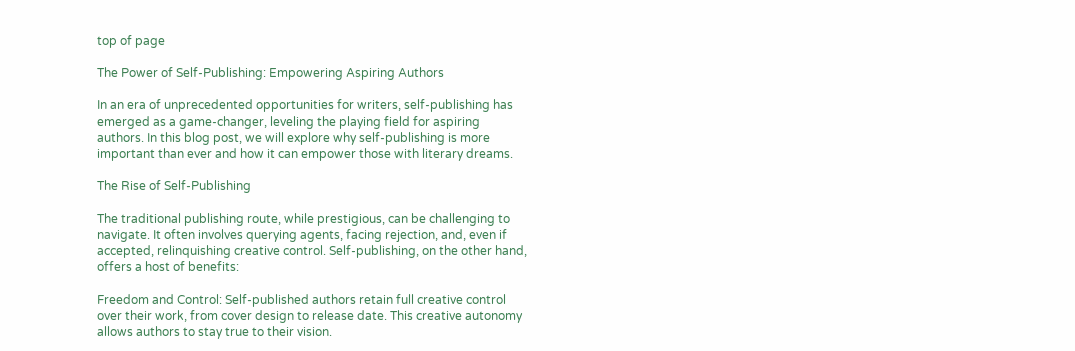top of page

The Power of Self-Publishing: Empowering Aspiring Authors

In an era of unprecedented opportunities for writers, self-publishing has emerged as a game-changer, leveling the playing field for aspiring authors. In this blog post, we will explore why self-publishing is more important than ever and how it can empower those with literary dreams.

The Rise of Self-Publishing

The traditional publishing route, while prestigious, can be challenging to navigate. It often involves querying agents, facing rejection, and, even if accepted, relinquishing creative control. Self-publishing, on the other hand, offers a host of benefits:

Freedom and Control: Self-published authors retain full creative control over their work, from cover design to release date. This creative autonomy allows authors to stay true to their vision.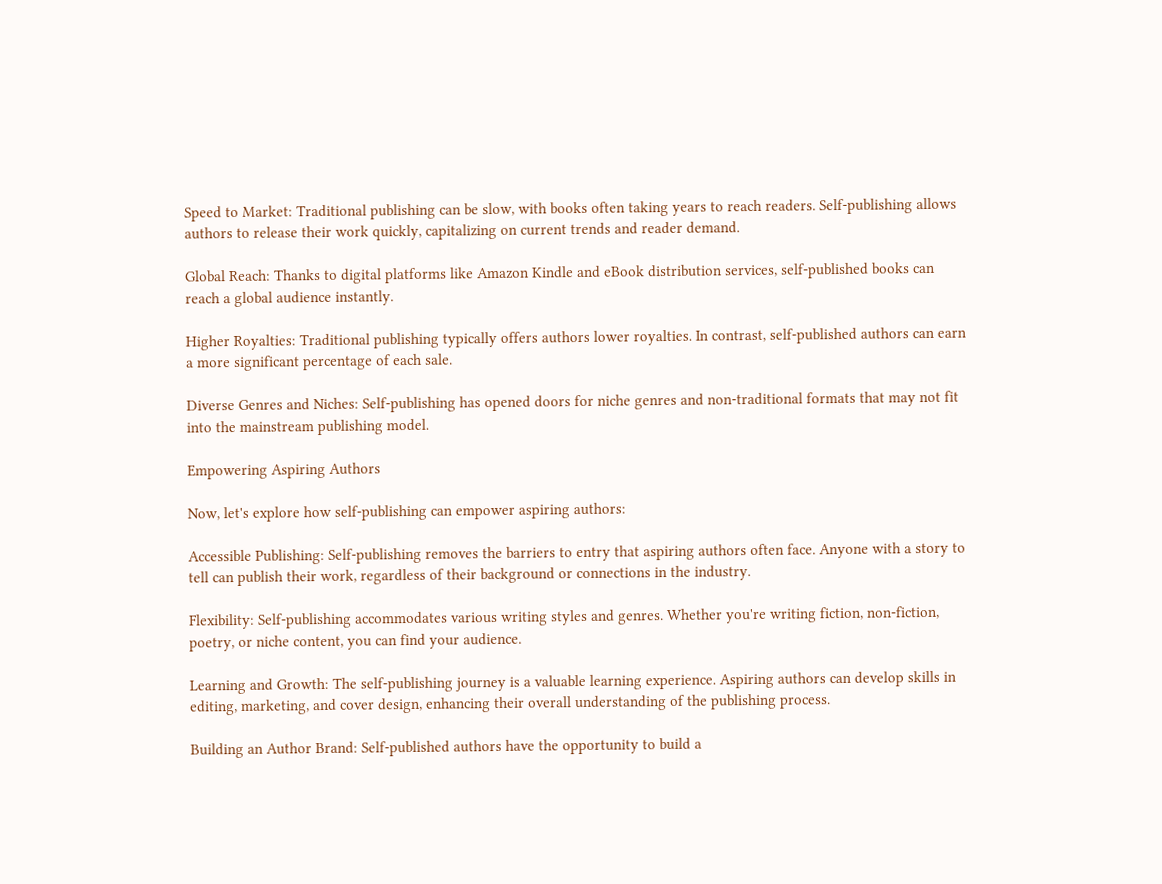Speed to Market: Traditional publishing can be slow, with books often taking years to reach readers. Self-publishing allows authors to release their work quickly, capitalizing on current trends and reader demand.

Global Reach: Thanks to digital platforms like Amazon Kindle and eBook distribution services, self-published books can reach a global audience instantly.

Higher Royalties: Traditional publishing typically offers authors lower royalties. In contrast, self-published authors can earn a more significant percentage of each sale.

Diverse Genres and Niches: Self-publishing has opened doors for niche genres and non-traditional formats that may not fit into the mainstream publishing model.

Empowering Aspiring Authors

Now, let's explore how self-publishing can empower aspiring authors:

Accessible Publishing: Self-publishing removes the barriers to entry that aspiring authors often face. Anyone with a story to tell can publish their work, regardless of their background or connections in the industry.

Flexibility: Self-publishing accommodates various writing styles and genres. Whether you're writing fiction, non-fiction, poetry, or niche content, you can find your audience.

Learning and Growth: The self-publishing journey is a valuable learning experience. Aspiring authors can develop skills in editing, marketing, and cover design, enhancing their overall understanding of the publishing process.

Building an Author Brand: Self-published authors have the opportunity to build a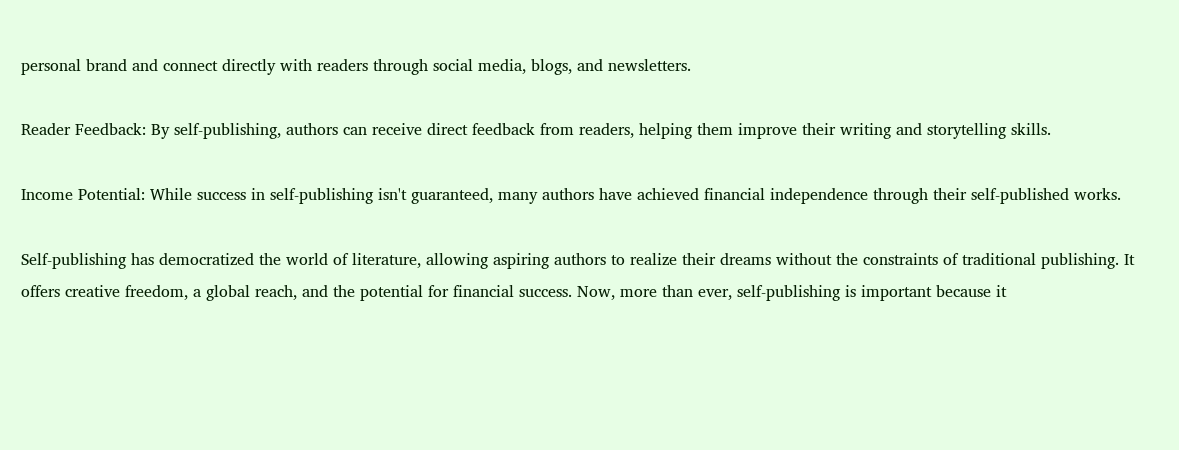personal brand and connect directly with readers through social media, blogs, and newsletters.

Reader Feedback: By self-publishing, authors can receive direct feedback from readers, helping them improve their writing and storytelling skills.

Income Potential: While success in self-publishing isn't guaranteed, many authors have achieved financial independence through their self-published works.

Self-publishing has democratized the world of literature, allowing aspiring authors to realize their dreams without the constraints of traditional publishing. It offers creative freedom, a global reach, and the potential for financial success. Now, more than ever, self-publishing is important because it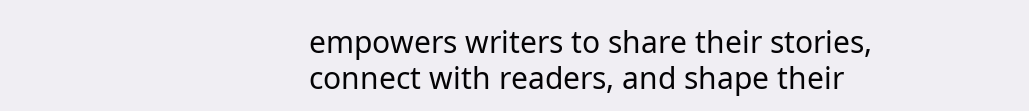empowers writers to share their stories, connect with readers, and shape their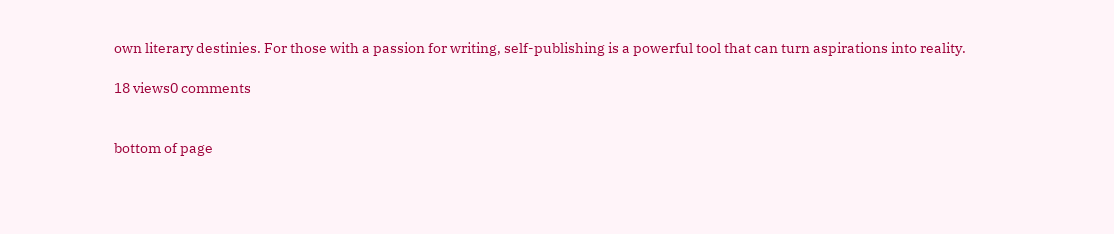own literary destinies. For those with a passion for writing, self-publishing is a powerful tool that can turn aspirations into reality.

18 views0 comments


bottom of page